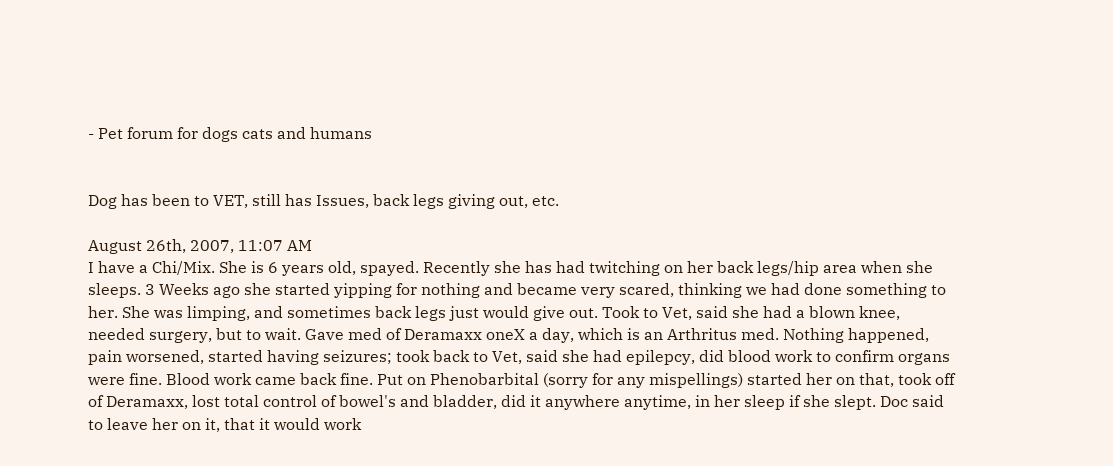- Pet forum for dogs cats and humans


Dog has been to VET, still has Issues, back legs giving out, etc.

August 26th, 2007, 11:07 AM
I have a Chi/Mix. She is 6 years old, spayed. Recently she has had twitching on her back legs/hip area when she sleeps. 3 Weeks ago she started yipping for nothing and became very scared, thinking we had done something to her. She was limping, and sometimes back legs just would give out. Took to Vet, said she had a blown knee, needed surgery, but to wait. Gave med of Deramaxx oneX a day, which is an Arthritus med. Nothing happened, pain worsened, started having seizures; took back to Vet, said she had epilepcy, did blood work to confirm organs were fine. Blood work came back fine. Put on Phenobarbital (sorry for any mispellings) started her on that, took off of Deramaxx, lost total control of bowel's and bladder, did it anywhere anytime, in her sleep if she slept. Doc said to leave her on it, that it would work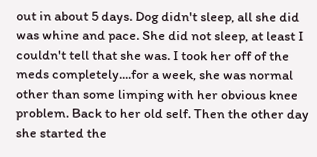out in about 5 days. Dog didn't sleep, all she did was whine and pace. She did not sleep, at least I couldn't tell that she was. I took her off of the meds completely....for a week, she was normal other than some limping with her obvious knee problem. Back to her old self. Then the other day she started the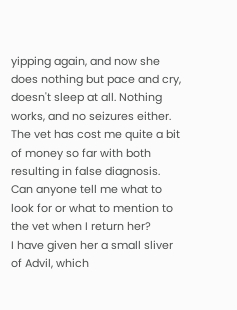yipping again, and now she does nothing but pace and cry, doesn't sleep at all. Nothing works, and no seizures either. The vet has cost me quite a bit of money so far with both resulting in false diagnosis. Can anyone tell me what to look for or what to mention to the vet when I return her?
I have given her a small sliver of Advil, which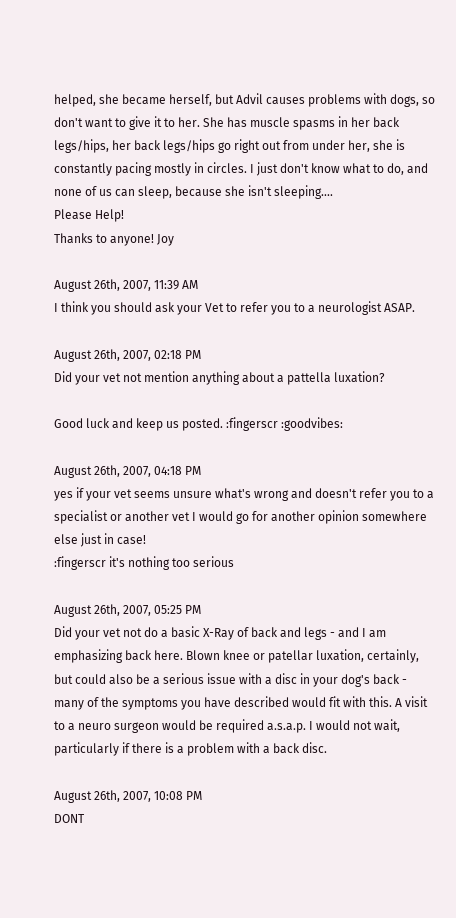helped, she became herself, but Advil causes problems with dogs, so don't want to give it to her. She has muscle spasms in her back legs/hips, her back legs/hips go right out from under her, she is constantly pacing mostly in circles. I just don't know what to do, and none of us can sleep, because she isn't sleeping....
Please Help!
Thanks to anyone! Joy

August 26th, 2007, 11:39 AM
I think you should ask your Vet to refer you to a neurologist ASAP.

August 26th, 2007, 02:18 PM
Did your vet not mention anything about a pattella luxation?

Good luck and keep us posted. :fingerscr :goodvibes:

August 26th, 2007, 04:18 PM
yes if your vet seems unsure what's wrong and doesn't refer you to a specialist or another vet I would go for another opinion somewhere else just in case!
:fingerscr it's nothing too serious

August 26th, 2007, 05:25 PM
Did your vet not do a basic X-Ray of back and legs - and I am emphasizing back here. Blown knee or patellar luxation, certainly, but could also be a serious issue with a disc in your dog's back - many of the symptoms you have described would fit with this. A visit to a neuro surgeon would be required a.s.a.p. I would not wait, particularly if there is a problem with a back disc.

August 26th, 2007, 10:08 PM
DONT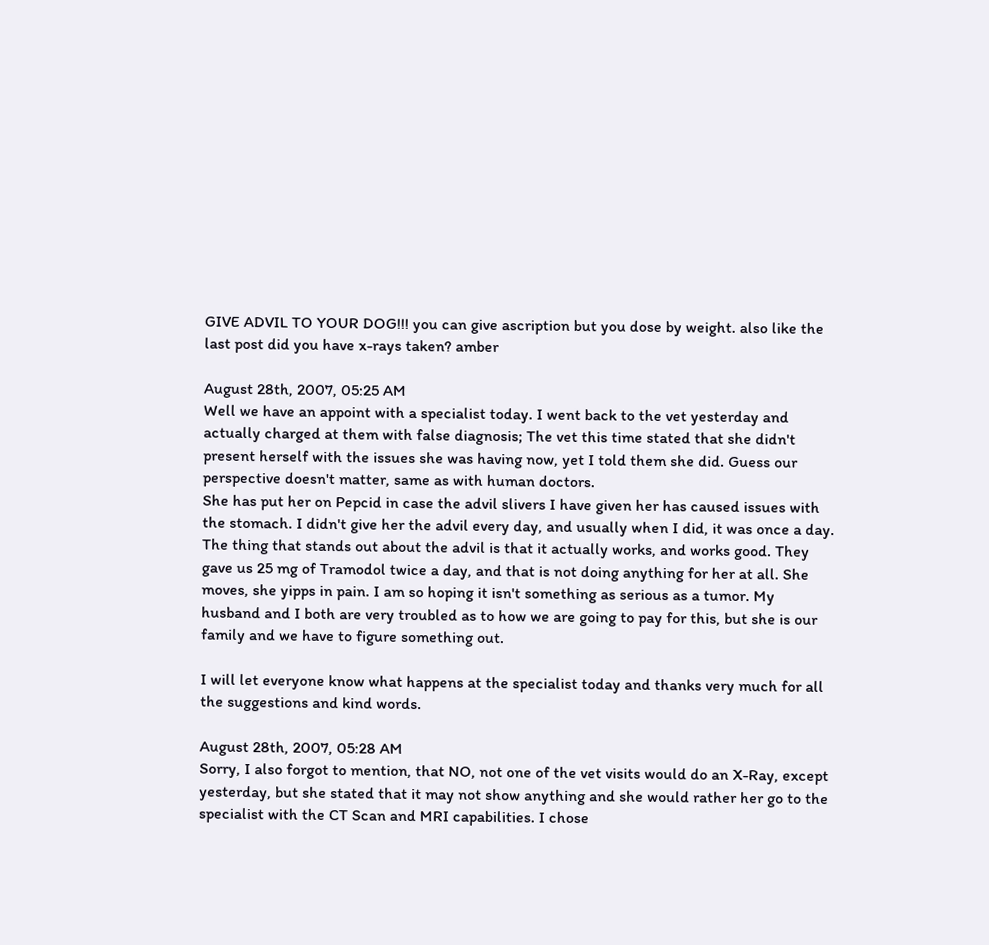GIVE ADVIL TO YOUR DOG!!! you can give ascription but you dose by weight. also like the last post did you have x-rays taken? amber

August 28th, 2007, 05:25 AM
Well we have an appoint with a specialist today. I went back to the vet yesterday and actually charged at them with false diagnosis; The vet this time stated that she didn't present herself with the issues she was having now, yet I told them she did. Guess our perspective doesn't matter, same as with human doctors.
She has put her on Pepcid in case the advil slivers I have given her has caused issues with the stomach. I didn't give her the advil every day, and usually when I did, it was once a day. The thing that stands out about the advil is that it actually works, and works good. They gave us 25 mg of Tramodol twice a day, and that is not doing anything for her at all. She moves, she yipps in pain. I am so hoping it isn't something as serious as a tumor. My husband and I both are very troubled as to how we are going to pay for this, but she is our family and we have to figure something out.

I will let everyone know what happens at the specialist today and thanks very much for all the suggestions and kind words.

August 28th, 2007, 05:28 AM
Sorry, I also forgot to mention, that NO, not one of the vet visits would do an X-Ray, except yesterday, but she stated that it may not show anything and she would rather her go to the specialist with the CT Scan and MRI capabilities. I chose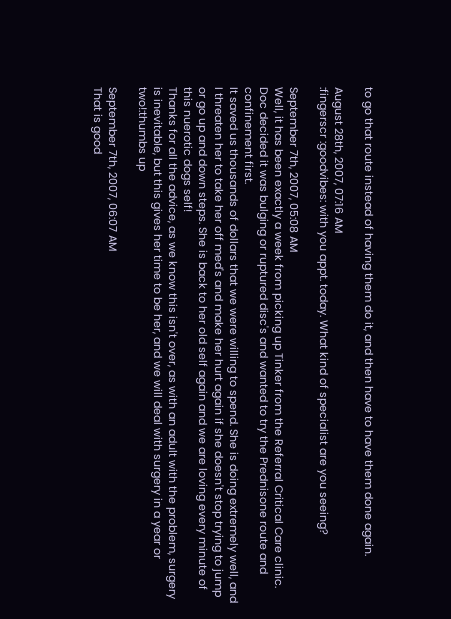to go that route instead of having them do it, and then have to have them done again.

August 28th, 2007, 07:16 AM
:fingerscr :goodvibes: with you appt. today. What kind of specialist are you seeing?

September 7th, 2007, 05:08 AM
Well, it has been exactly a week from picking up Tinker from the Referral Critical Care clinic. Doc decided it was bulging or ruptured disc's and wanted to try the Prednisone route and confinement first.
It saved us thousands of dollars that we were willing to spend. She is doing extremely well, and I threaten her to take her off med's and make her hurt again if she doesn't stop trying to jump or go up and down steps. She is back to her old self again and we are loving every minute of this nuerotic dogs self!
Thanks for all the advice, as we know this isn't over, as with an adult with the problem, surgery is inevitable, but this gives her time to be her, and we will deal with surgery in a year or two!:thumbs up

September 7th, 2007, 06:07 AM
That is good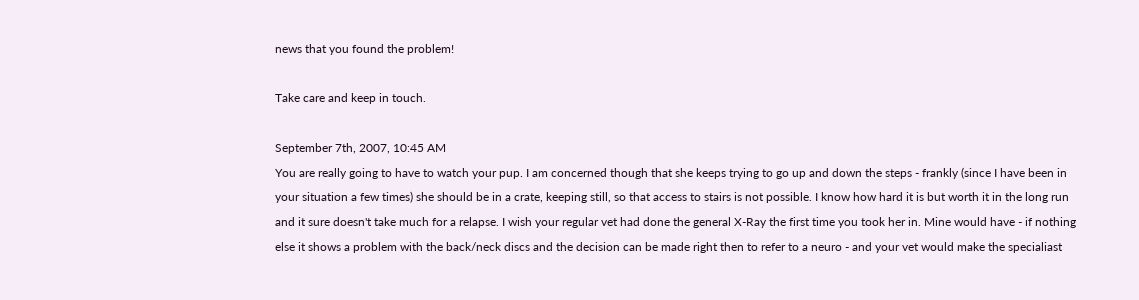news that you found the problem!

Take care and keep in touch.

September 7th, 2007, 10:45 AM
You are really going to have to watch your pup. I am concerned though that she keeps trying to go up and down the steps - frankly (since I have been in your situation a few times) she should be in a crate, keeping still, so that access to stairs is not possible. I know how hard it is but worth it in the long run and it sure doesn't take much for a relapse. I wish your regular vet had done the general X-Ray the first time you took her in. Mine would have - if nothing else it shows a problem with the back/neck discs and the decision can be made right then to refer to a neuro - and your vet would make the specialiast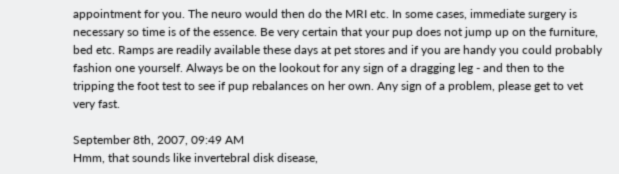appointment for you. The neuro would then do the MRI etc. In some cases, immediate surgery is necessary so time is of the essence. Be very certain that your pup does not jump up on the furniture, bed etc. Ramps are readily available these days at pet stores and if you are handy you could probably fashion one yourself. Always be on the lookout for any sign of a dragging leg - and then to the tripping the foot test to see if pup rebalances on her own. Any sign of a problem, please get to vet very fast.

September 8th, 2007, 09:49 AM
Hmm, that sounds like invertebral disk disease,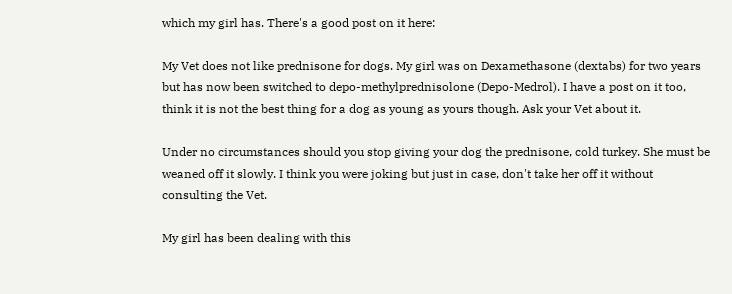which my girl has. There's a good post on it here:

My Vet does not like prednisone for dogs. My girl was on Dexamethasone (dextabs) for two years but has now been switched to depo-methylprednisolone (Depo-Medrol). I have a post on it too, think it is not the best thing for a dog as young as yours though. Ask your Vet about it.

Under no circumstances should you stop giving your dog the prednisone, cold turkey. She must be weaned off it slowly. I think you were joking but just in case, don't take her off it without consulting the Vet.

My girl has been dealing with this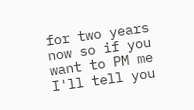for two years now so if you want to PM me I'll tell you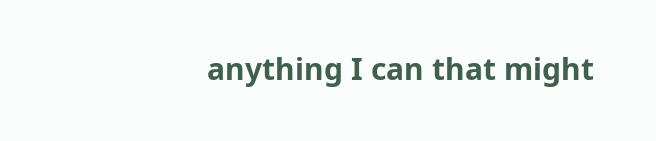anything I can that might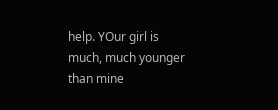help. YOur girl is much, much younger than mine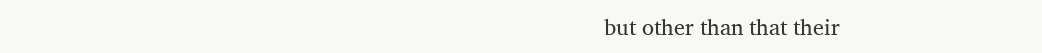but other than that their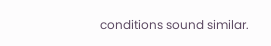conditions sound similar.